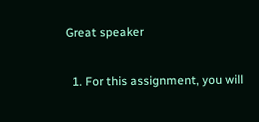Great speaker

  1. For this assignment, you will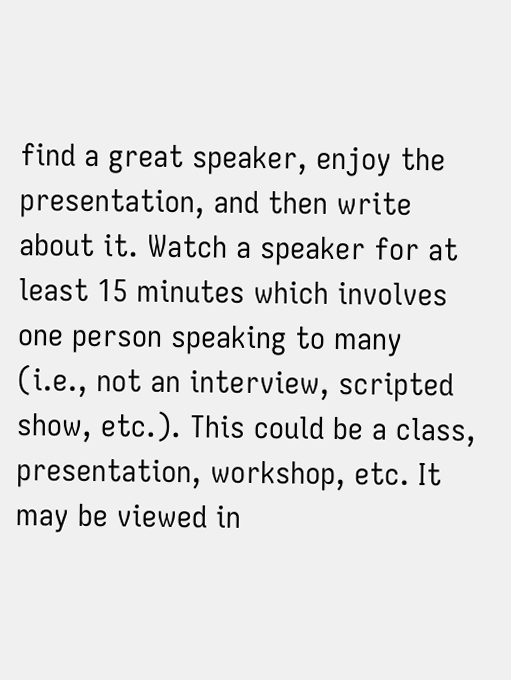find a great speaker, enjoy the presentation, and then write about it. Watch a speaker for at least 15 minutes which involves one person speaking to many (i.e., not an interview, scripted show, etc.). This could be a class, presentation, workshop, etc. It may be viewed in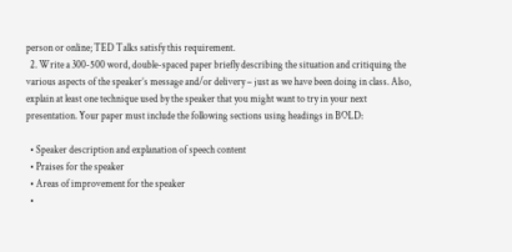person or online; TED Talks satisfy this requirement.
  2. Write a 300-500 word, double-spaced paper briefly describing the situation and critiquing the various aspects of the speaker’s message and/or delivery – just as we have been doing in class. Also, explain at least one technique used by the speaker that you might want to try in your next presentation. Your paper must include the following sections using headings in BOLD:

  • Speaker description and explanation of speech content
  • Praises for the speaker
  • Areas of improvement for the speaker
  •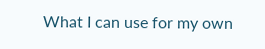What I can use for my own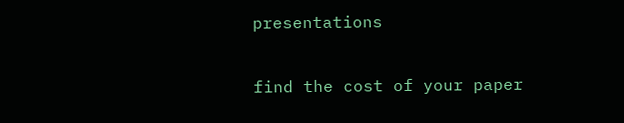presentations

find the cost of your paper